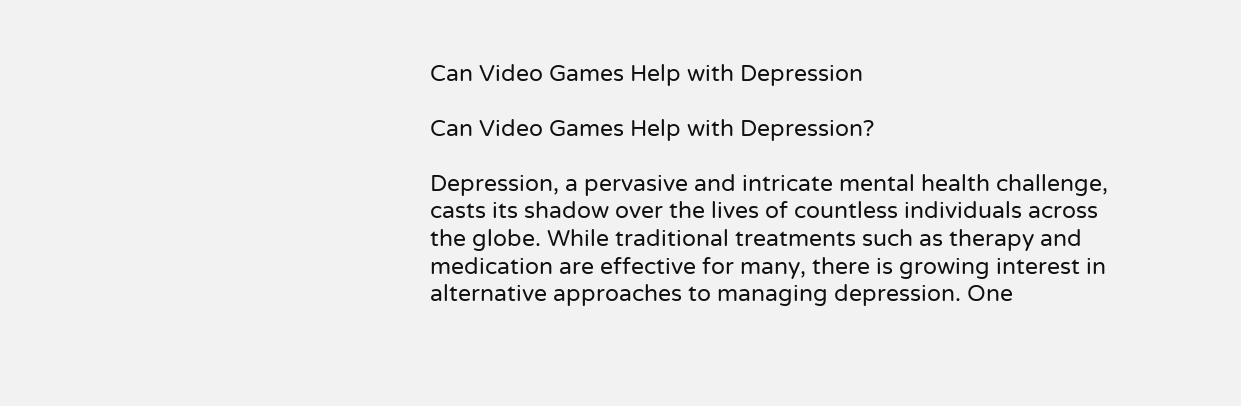Can Video Games Help with Depression

Can Video Games Help with Depression?

Depression, a pervasive and intricate mental health challenge, casts its shadow over the lives of countless individuals across the globe. While traditional treatments such as therapy and medication are effective for many, there is growing interest in alternative approaches to managing depression. One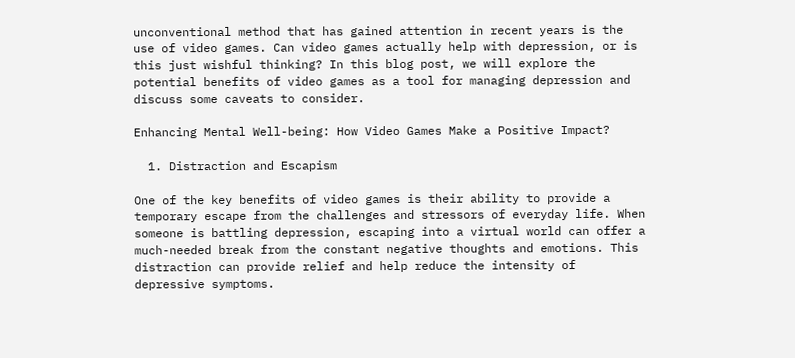unconventional method that has gained attention in recent years is the use of video games. Can video games actually help with depression, or is this just wishful thinking? In this blog post, we will explore the potential benefits of video games as a tool for managing depression and discuss some caveats to consider.

Enhancing Mental Well-being: How Video Games Make a Positive Impact?

  1. Distraction and Escapism

One of the key benefits of video games is their ability to provide a temporary escape from the challenges and stressors of everyday life. When someone is battling depression, escaping into a virtual world can offer a much-needed break from the constant negative thoughts and emotions. This distraction can provide relief and help reduce the intensity of depressive symptoms.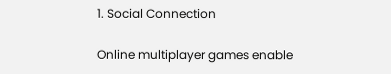1. Social Connection

Online multiplayer games enable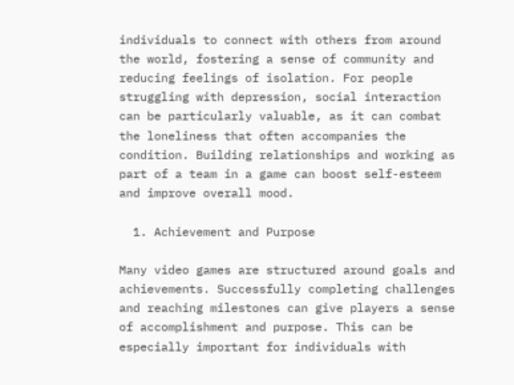individuals to connect with others from around the world, fostering a sense of community and reducing feelings of isolation. For people struggling with depression, social interaction can be particularly valuable, as it can combat the loneliness that often accompanies the condition. Building relationships and working as part of a team in a game can boost self-esteem and improve overall mood.

  1. Achievement and Purpose

Many video games are structured around goals and achievements. Successfully completing challenges and reaching milestones can give players a sense of accomplishment and purpose. This can be especially important for individuals with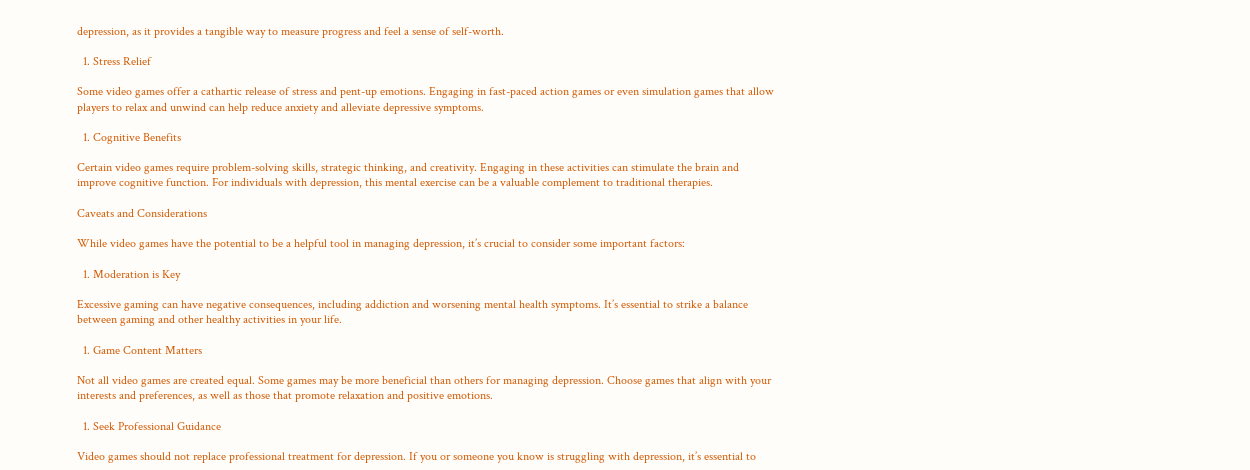depression, as it provides a tangible way to measure progress and feel a sense of self-worth.

  1. Stress Relief

Some video games offer a cathartic release of stress and pent-up emotions. Engaging in fast-paced action games or even simulation games that allow players to relax and unwind can help reduce anxiety and alleviate depressive symptoms.

  1. Cognitive Benefits

Certain video games require problem-solving skills, strategic thinking, and creativity. Engaging in these activities can stimulate the brain and improve cognitive function. For individuals with depression, this mental exercise can be a valuable complement to traditional therapies.

Caveats and Considerations

While video games have the potential to be a helpful tool in managing depression, it’s crucial to consider some important factors:

  1. Moderation is Key

Excessive gaming can have negative consequences, including addiction and worsening mental health symptoms. It’s essential to strike a balance between gaming and other healthy activities in your life.

  1. Game Content Matters

Not all video games are created equal. Some games may be more beneficial than others for managing depression. Choose games that align with your interests and preferences, as well as those that promote relaxation and positive emotions.

  1. Seek Professional Guidance

Video games should not replace professional treatment for depression. If you or someone you know is struggling with depression, it’s essential to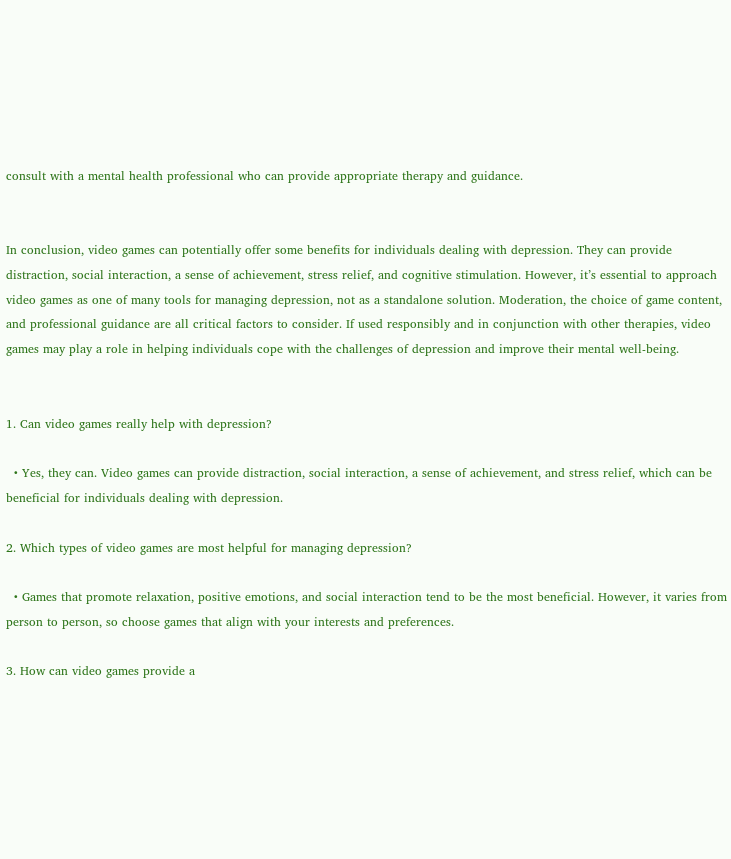consult with a mental health professional who can provide appropriate therapy and guidance.


In conclusion, video games can potentially offer some benefits for individuals dealing with depression. They can provide distraction, social interaction, a sense of achievement, stress relief, and cognitive stimulation. However, it’s essential to approach video games as one of many tools for managing depression, not as a standalone solution. Moderation, the choice of game content, and professional guidance are all critical factors to consider. If used responsibly and in conjunction with other therapies, video games may play a role in helping individuals cope with the challenges of depression and improve their mental well-being.


1. Can video games really help with depression?

  • Yes, they can. Video games can provide distraction, social interaction, a sense of achievement, and stress relief, which can be beneficial for individuals dealing with depression.

2. Which types of video games are most helpful for managing depression?

  • Games that promote relaxation, positive emotions, and social interaction tend to be the most beneficial. However, it varies from person to person, so choose games that align with your interests and preferences.

3. How can video games provide a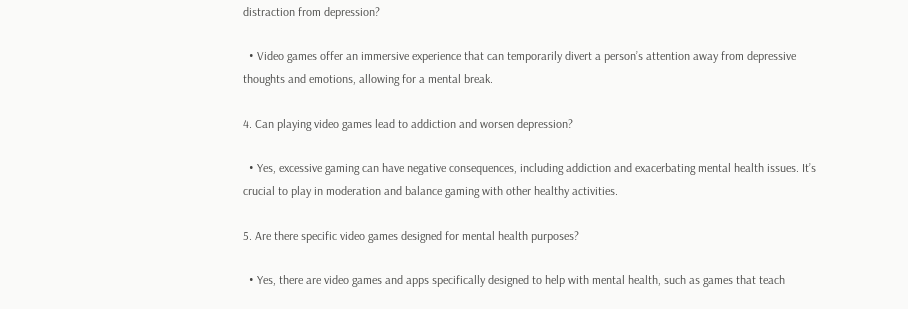distraction from depression?

  • Video games offer an immersive experience that can temporarily divert a person’s attention away from depressive thoughts and emotions, allowing for a mental break.

4. Can playing video games lead to addiction and worsen depression?

  • Yes, excessive gaming can have negative consequences, including addiction and exacerbating mental health issues. It’s crucial to play in moderation and balance gaming with other healthy activities.

5. Are there specific video games designed for mental health purposes?

  • Yes, there are video games and apps specifically designed to help with mental health, such as games that teach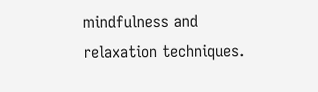mindfulness and relaxation techniques.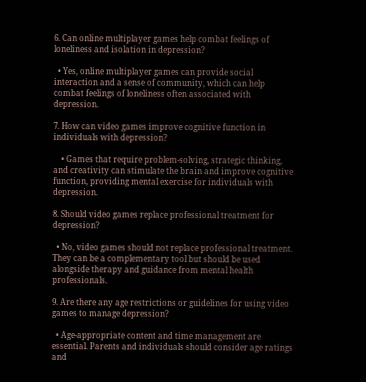6. Can online multiplayer games help combat feelings of loneliness and isolation in depression?

  • Yes, online multiplayer games can provide social interaction and a sense of community, which can help combat feelings of loneliness often associated with depression.

7. How can video games improve cognitive function in individuals with depression?

    • Games that require problem-solving, strategic thinking, and creativity can stimulate the brain and improve cognitive function, providing mental exercise for individuals with depression.

8. Should video games replace professional treatment for depression?

  • No, video games should not replace professional treatment. They can be a complementary tool but should be used alongside therapy and guidance from mental health professionals.

9. Are there any age restrictions or guidelines for using video games to manage depression?

  • Age-appropriate content and time management are essential. Parents and individuals should consider age ratings and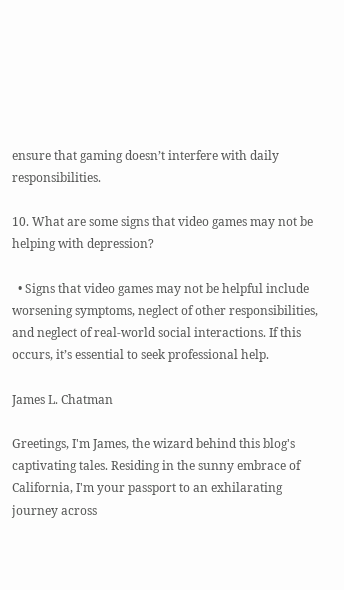ensure that gaming doesn’t interfere with daily responsibilities.

10. What are some signs that video games may not be helping with depression?

  • Signs that video games may not be helpful include worsening symptoms, neglect of other responsibilities, and neglect of real-world social interactions. If this occurs, it’s essential to seek professional help.

James L. Chatman

Greetings, I'm James, the wizard behind this blog's captivating tales. Residing in the sunny embrace of California, I'm your passport to an exhilarating journey across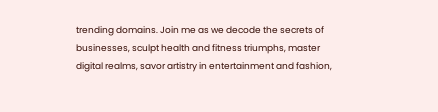trending domains. Join me as we decode the secrets of businesses, sculpt health and fitness triumphs, master digital realms, savor artistry in entertainment and fashion,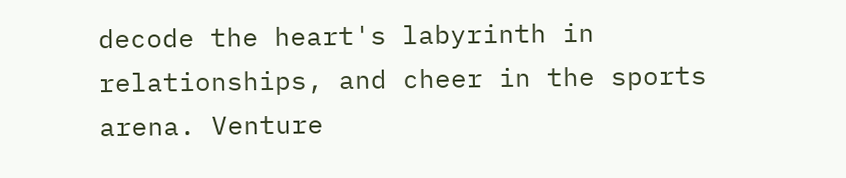decode the heart's labyrinth in relationships, and cheer in the sports arena. Venture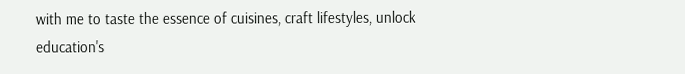with me to taste the essence of cuisines, craft lifestyles, unlock education's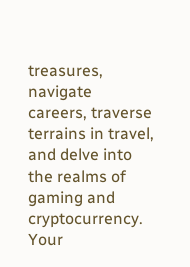treasures, navigate careers, traverse terrains in travel, and delve into the realms of gaming and cryptocurrency. Your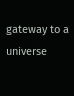gateway to a universe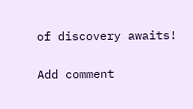of discovery awaits!

Add comment